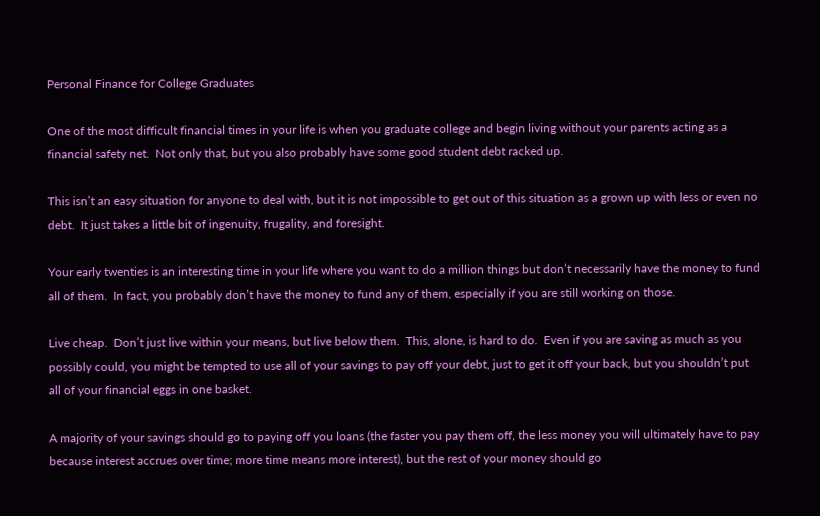Personal Finance for College Graduates

One of the most difficult financial times in your life is when you graduate college and begin living without your parents acting as a financial safety net.  Not only that, but you also probably have some good student debt racked up.

This isn’t an easy situation for anyone to deal with, but it is not impossible to get out of this situation as a grown up with less or even no debt.  It just takes a little bit of ingenuity, frugality, and foresight.

Your early twenties is an interesting time in your life where you want to do a million things but don’t necessarily have the money to fund all of them.  In fact, you probably don’t have the money to fund any of them, especially if you are still working on those.

Live cheap.  Don’t just live within your means, but live below them.  This, alone, is hard to do.  Even if you are saving as much as you possibly could, you might be tempted to use all of your savings to pay off your debt, just to get it off your back, but you shouldn’t put all of your financial eggs in one basket.

A majority of your savings should go to paying off you loans (the faster you pay them off, the less money you will ultimately have to pay because interest accrues over time; more time means more interest), but the rest of your money should go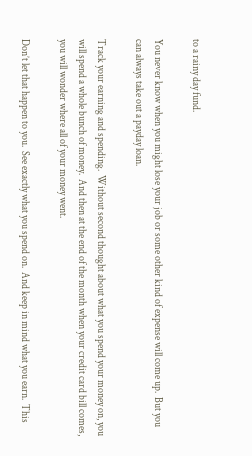to a rainy day fund.

You never know when you might lose your job or some other kind of expense will come up.  But you can always take out a payday loan.

Track your earning and spending.  Without second thought about what you spend your money on, you will spend a whole bunch of money.  And then at the end of the month when your credit card bill comes, you will wonder where all of your money went.

Don’t let that happen to you.  See exactly what you spend on.  And keep in mind what you earn.  This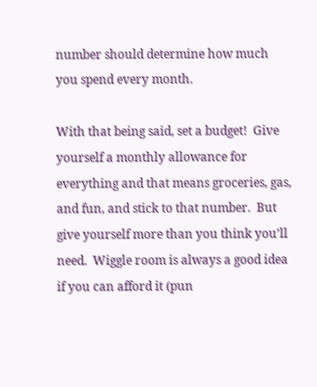number should determine how much you spend every month.

With that being said, set a budget!  Give yourself a monthly allowance for everything and that means groceries, gas, and fun, and stick to that number.  But give yourself more than you think you’ll need.  Wiggle room is always a good idea if you can afford it (pun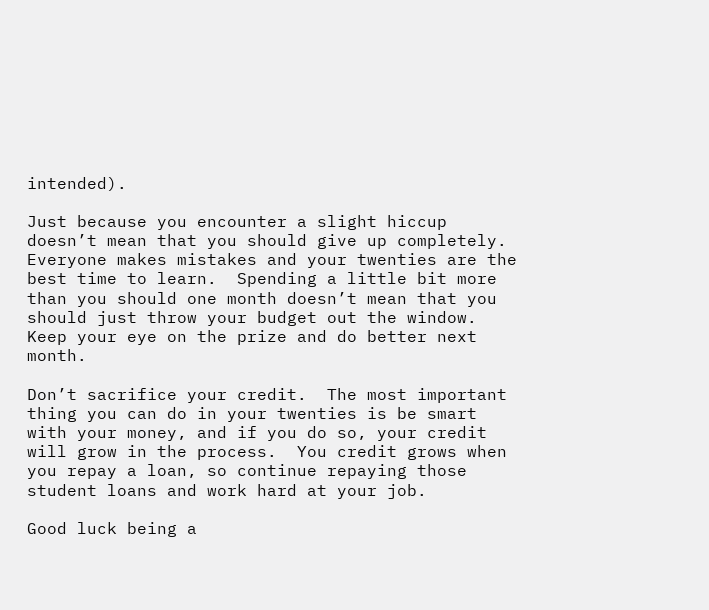intended).

Just because you encounter a slight hiccup doesn’t mean that you should give up completely.  Everyone makes mistakes and your twenties are the best time to learn.  Spending a little bit more than you should one month doesn’t mean that you should just throw your budget out the window.  Keep your eye on the prize and do better next month.

Don’t sacrifice your credit.  The most important thing you can do in your twenties is be smart with your money, and if you do so, your credit will grow in the process.  You credit grows when you repay a loan, so continue repaying those student loans and work hard at your job.

Good luck being a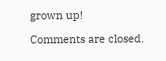grown up!

Comments are closed.